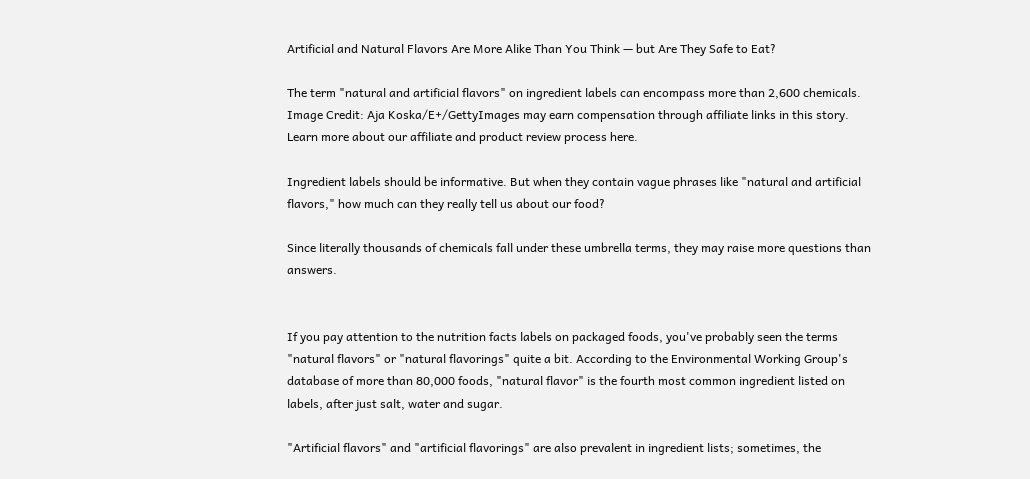Artificial and Natural Flavors Are More Alike Than You Think — but Are They Safe to Eat?

The term "natural and artificial flavors" on ingredient labels can encompass more than 2,600 chemicals.
Image Credit: Aja Koska/E+/GettyImages may earn compensation through affiliate links in this story. Learn more about our affiliate and product review process here.

Ingredient labels should be informative. But when they contain vague phrases like "natural and artificial flavors," how much can they really tell us about our food?

Since literally thousands of chemicals fall under these umbrella terms, they may raise more questions than answers.


If you pay attention to the nutrition facts labels on packaged foods, you've probably seen the terms "natural flavors" or "natural flavorings" quite a bit. According to the Environmental Working Group's database of more than 80,000 foods, "natural flavor" is the fourth most common ingredient listed on labels, after just salt, water and sugar.

"Artificial flavors" and "artificial flavorings" are also prevalent in ingredient lists; sometimes, the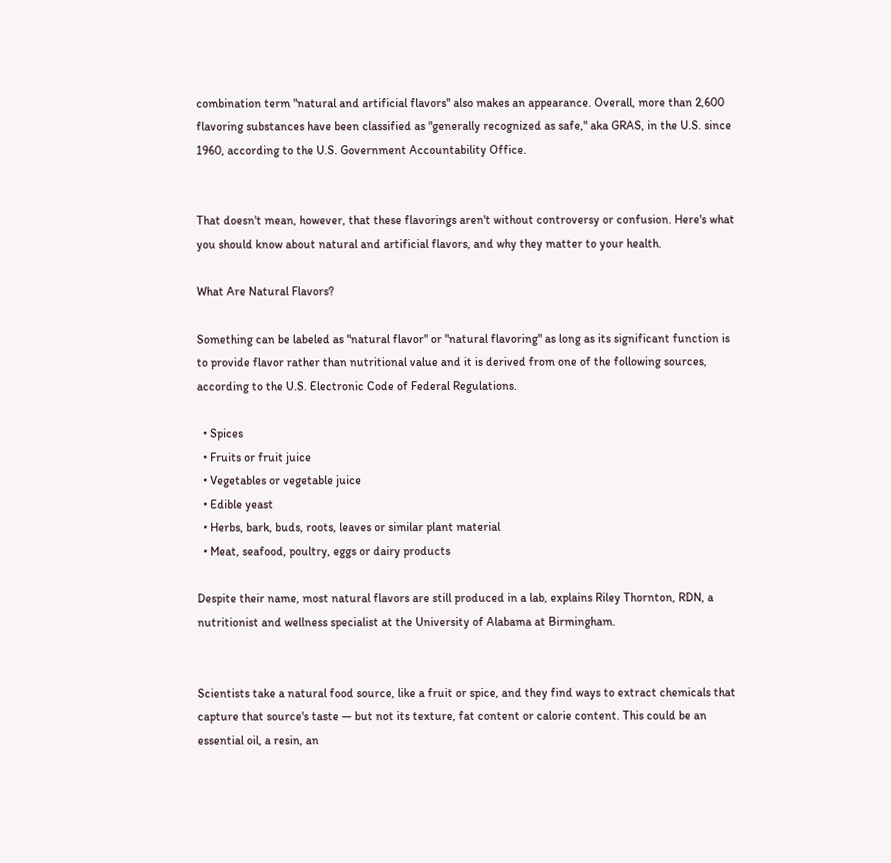combination term "natural and artificial flavors" also makes an appearance. Overall, more than 2,600 flavoring substances have been classified as "generally recognized as safe," aka GRAS, in the U.S. since 1960, according to the U.S. Government Accountability Office.


That doesn't mean, however, that these flavorings aren't without controversy or confusion. Here's what you should know about natural and artificial flavors, and why they matter to your health.

What Are Natural Flavors?

Something can be labeled as "natural flavor" or "natural flavoring" as long as its significant function is to provide flavor rather than nutritional value and it is derived from one of the following sources, according to the U.S. Electronic Code of Federal Regulations.

  • Spices
  • Fruits or fruit juice
  • Vegetables or vegetable juice
  • Edible yeast
  • Herbs, bark, buds, roots, leaves or similar plant material
  • Meat, seafood, poultry, eggs or dairy products

Despite their name, most natural flavors are still produced in a lab, explains Riley Thornton, RDN, a nutritionist and wellness specialist at the University of Alabama at Birmingham.


Scientists take a natural food source, like a fruit or spice, and they find ways to extract chemicals that capture that source's taste — but not its texture, fat content or calorie content. This could be an essential oil, a resin, an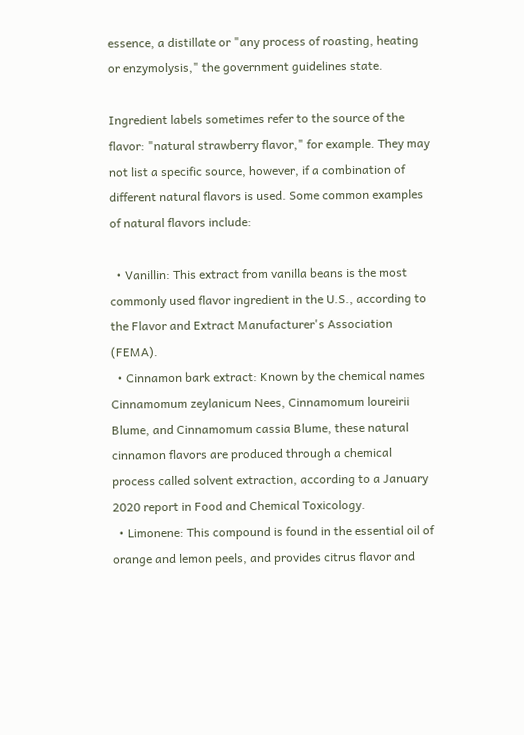essence, a distillate or "any process of roasting, heating or enzymolysis," the government guidelines state.

Ingredient labels sometimes refer to the source of the flavor: "natural strawberry flavor," for example. They may not list a specific source, however, if a combination of different natural flavors is used. Some common examples of natural flavors include:

  • Vanillin: This extract from vanilla beans is the most commonly used flavor ingredient in the U.S., according to the Flavor and Extract Manufacturer's Association (FEMA).
  • Cinnamon bark extract: Known by the chemical names Cinnamomum zeylanicum Nees, Cinnamomum loureirii Blume, and Cinnamomum cassia Blume, these natural cinnamon flavors are produced through a chemical process called solvent extraction, according to a January 2020 report in Food and Chemical Toxicology.
  • Limonene: This compound is found in the essential oil of orange and lemon peels, and provides citrus flavor and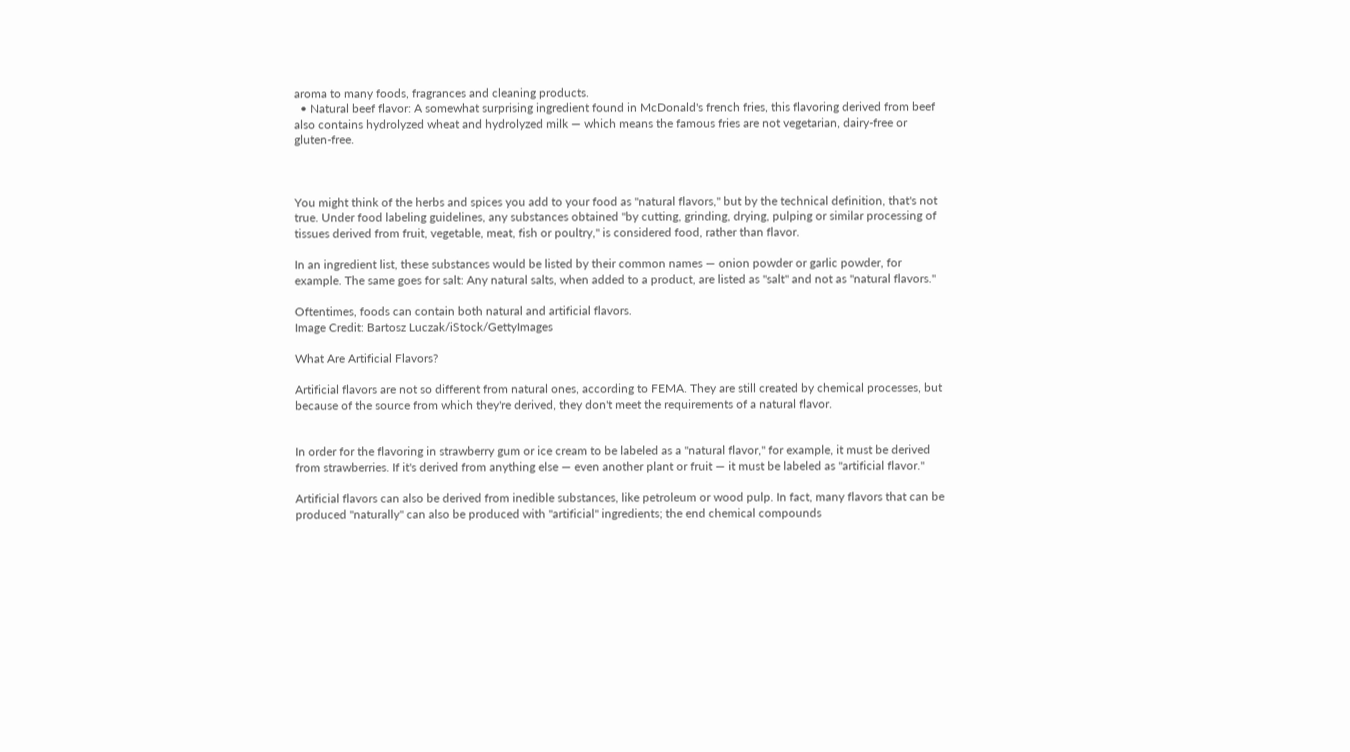aroma to many foods, fragrances and cleaning products.
  • Natural beef flavor: A somewhat surprising ingredient found in McDonald's french fries, this flavoring derived from beef also contains hydrolyzed wheat and hydrolyzed milk — which means the famous fries are not vegetarian, dairy-free or gluten-free.



You might think of the herbs and spices you add to your food as "natural flavors," but by the technical definition, that's not true. Under food labeling guidelines, any substances obtained "by cutting, grinding, drying, pulping or similar processing of tissues derived from fruit, vegetable, meat, fish or poultry," is considered food, rather than flavor.

In an ingredient list, these substances would be listed by their common names — onion powder or garlic powder, for example. The same goes for salt: Any natural salts, when added to a product, are listed as "salt" and not as "natural flavors."

Oftentimes, foods can contain both natural and artificial flavors.
Image Credit: Bartosz Luczak/iStock/GettyImages

What Are Artificial Flavors?

Artificial flavors are not so different from natural ones, according to FEMA. They are still created by chemical processes, but because of the source from which they're derived, they don't meet the requirements of a natural flavor.


In order for the flavoring in strawberry gum or ice cream to be labeled as a "natural flavor," for example, it must be derived from strawberries. If it's derived from anything else — even another plant or fruit — it must be labeled as "artificial flavor."

Artificial flavors can also be derived from inedible substances, like petroleum or wood pulp. In fact, many flavors that can be produced "naturally" can also be produced with "artificial" ingredients; the end chemical compounds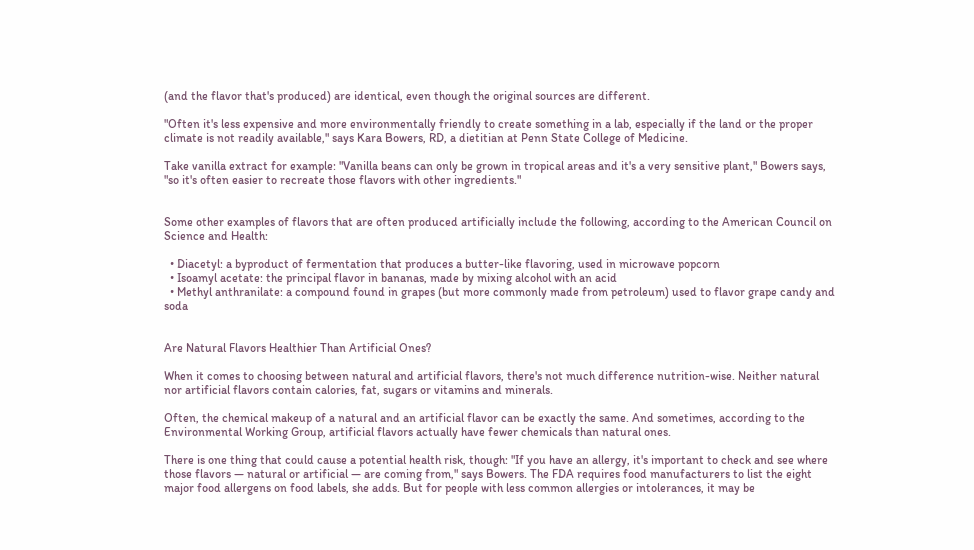(and the flavor that's produced) are identical, even though the original sources are different.

"Often it's less expensive and more environmentally friendly to create something in a lab, especially if the land or the proper climate is not readily available," says Kara Bowers, RD, a dietitian at Penn State College of Medicine.

Take vanilla extract for example: "Vanilla beans can only be grown in tropical areas and it's a very sensitive plant," Bowers says, "so it's often easier to recreate those flavors with other ingredients."


Some other examples of flavors that are often produced artificially include the following, according to the American Council on Science and Health:

  • Diacetyl: a byproduct of fermentation that produces a butter-like flavoring, used in microwave popcorn
  • Isoamyl acetate: the principal flavor in bananas, made by mixing alcohol with an acid
  • Methyl anthranilate: a compound found in grapes (but more commonly made from petroleum) used to flavor grape candy and soda


Are Natural Flavors Healthier Than Artificial Ones?

When it comes to choosing between natural and artificial flavors, there's not much difference nutrition-wise. Neither natural nor artificial flavors contain calories, fat, sugars or vitamins and minerals.

Often, the chemical makeup of a natural and an artificial flavor can be exactly the same. And sometimes, according to the Environmental Working Group, artificial flavors actually have fewer chemicals than natural ones.

There is one thing that could cause a potential health risk, though: "If you have an allergy, it's important to check and see where those flavors — natural or artificial — are coming from," says Bowers. The FDA requires food manufacturers to list the eight major food allergens on food labels, she adds. But for people with less common allergies or intolerances, it may be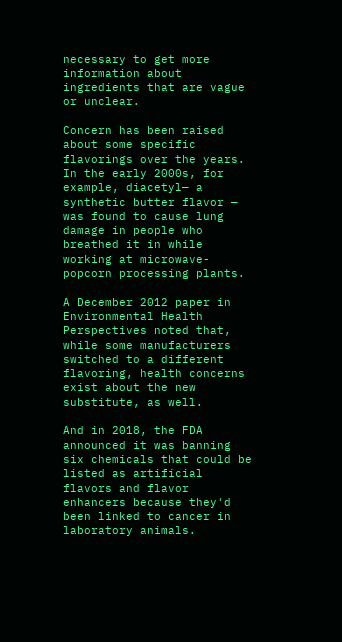necessary to get more information about ingredients that are vague or unclear.

Concern has been raised about some specific flavorings over the years. In the early 2000s, for example, diacetyl— a synthetic butter flavor — was found to cause lung damage in people who breathed it in while working at microwave-popcorn processing plants.

A December 2012 paper in Environmental Health Perspectives noted that, while some manufacturers switched to a different flavoring, health concerns exist about the new substitute, as well.

And in 2018, the FDA announced it was banning six chemicals that could be listed as artificial flavors and flavor enhancers because they'd been linked to cancer in laboratory animals.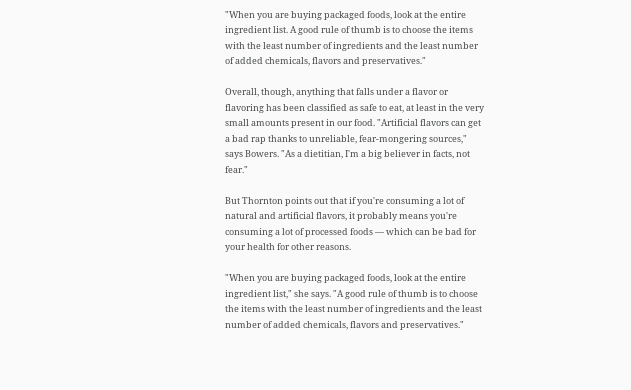"When you are buying packaged foods, look at the entire ingredient list. A good rule of thumb is to choose the items with the least number of ingredients and the least number of added chemicals, flavors and preservatives."

Overall, though, anything that falls under a flavor or flavoring has been classified as safe to eat, at least in the very small amounts present in our food. "Artificial flavors can get a bad rap thanks to unreliable, fear-mongering sources," says Bowers. "As a dietitian, I'm a big believer in facts, not fear."

But Thornton points out that if you're consuming a lot of natural and artificial flavors, it probably means you're consuming a lot of processed foods — which can be bad for your health for other reasons.

"When you are buying packaged foods, look at the entire ingredient list," she says. "A good rule of thumb is to choose the items with the least number of ingredients and the least number of added chemicals, flavors and preservatives."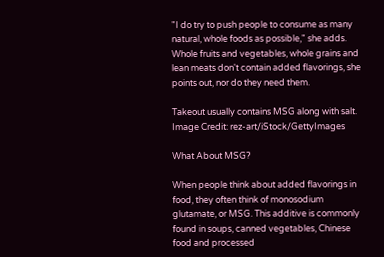"I do try to push people to consume as many natural, whole foods as possible," she adds. Whole fruits and vegetables, whole grains and lean meats don't contain added flavorings, she points out, nor do they need them.

Takeout usually contains MSG along with salt.
Image Credit: rez-art/iStock/GettyImages

What About MSG?

When people think about added flavorings in food, they often think of monosodium glutamate, or MSG. This additive is commonly found in soups, canned vegetables, Chinese food and processed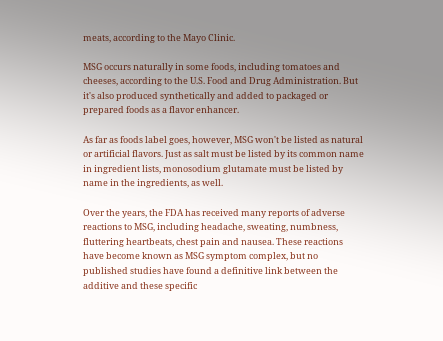meats, according to the Mayo Clinic.

MSG occurs naturally in some foods, including tomatoes and cheeses, according to the U.S. Food and Drug Administration. But it's also produced synthetically and added to packaged or prepared foods as a flavor enhancer.

As far as foods label goes, however, MSG won't be listed as natural or artificial flavors. Just as salt must be listed by its common name in ingredient lists, monosodium glutamate must be listed by name in the ingredients, as well.

Over the years, the FDA has received many reports of adverse reactions to MSG, including headache, sweating, numbness, fluttering heartbeats, chest pain and nausea. These reactions have become known as MSG symptom complex, but no published studies have found a definitive link between the additive and these specific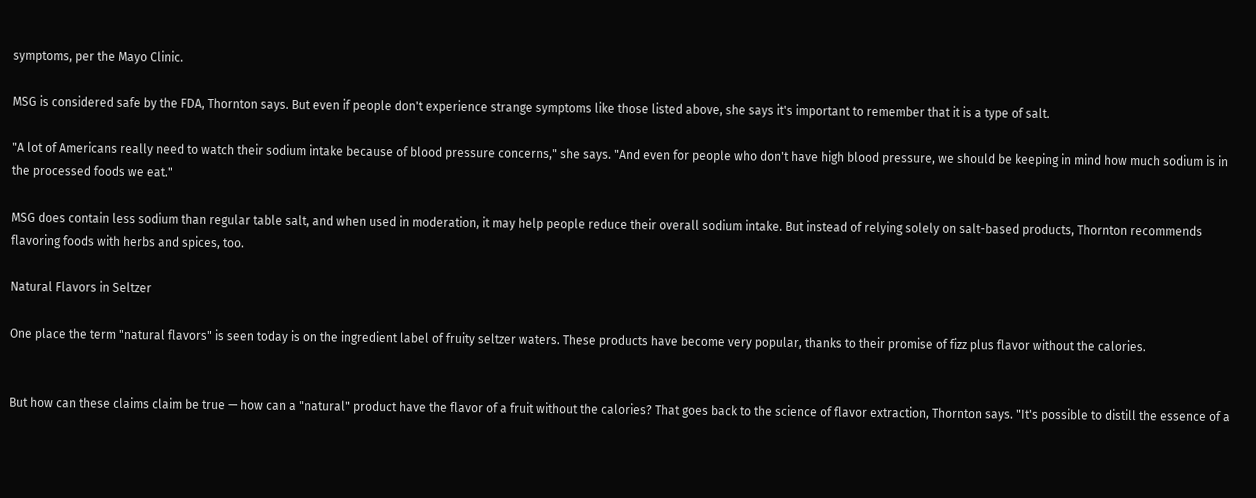symptoms, per the Mayo Clinic.

MSG is considered safe by the FDA, Thornton says. But even if people don't experience strange symptoms like those listed above, she says it's important to remember that it is a type of salt.

"A lot of Americans really need to watch their sodium intake because of blood pressure concerns," she says. "And even for people who don't have high blood pressure, we should be keeping in mind how much sodium is in the processed foods we eat."

MSG does contain less sodium than regular table salt, and when used in moderation, it may help people reduce their overall sodium intake. But instead of relying solely on salt-based products, Thornton recommends flavoring foods with herbs and spices, too.

Natural Flavors in Seltzer

One place the term "natural flavors" is seen today is on the ingredient label of fruity seltzer waters. These products have become very popular, thanks to their promise of fizz plus flavor without the calories.


But how can these claims claim be true — how can a "natural" product have the flavor of a fruit without the calories? That goes back to the science of flavor extraction, Thornton says. "It's possible to distill the essence of a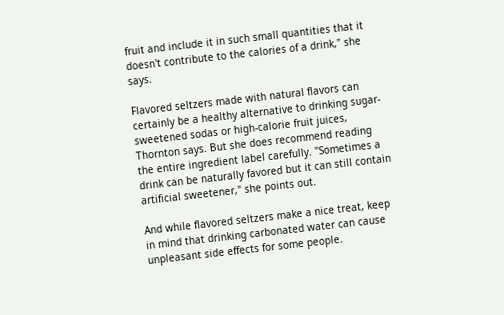fruit and include it in such small quantities that it doesn't contribute to the calories of a drink," she says.

Flavored seltzers made with natural flavors can certainly be a healthy alternative to drinking sugar-sweetened sodas or high-calorie fruit juices, Thornton says. But she does recommend reading the entire ingredient label carefully. "Sometimes a drink can be naturally favored but it can still contain artificial sweetener," she points out.

And while flavored seltzers make a nice treat, keep in mind that drinking carbonated water can cause unpleasant side effects for some people.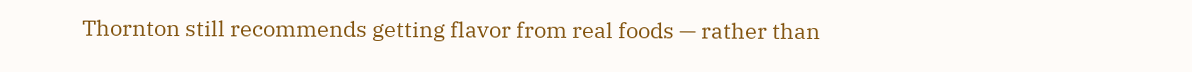Thornton still recommends getting flavor from real foods — rather than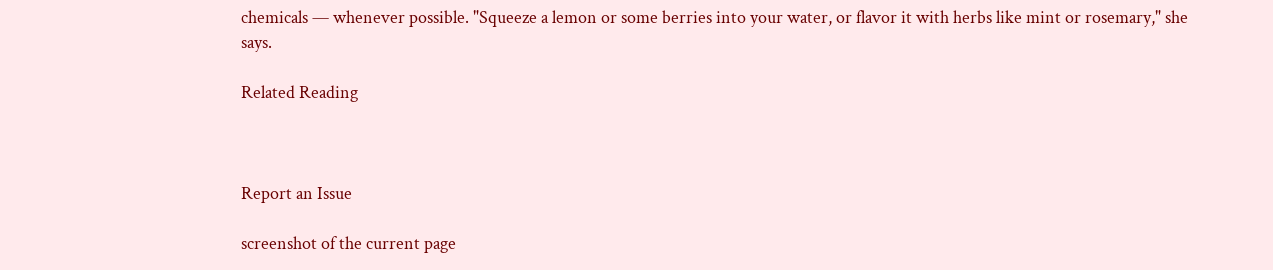chemicals — whenever possible. "Squeeze a lemon or some berries into your water, or flavor it with herbs like mint or rosemary," she says.

Related Reading



Report an Issue

screenshot of the current page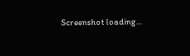Screenshot loading...